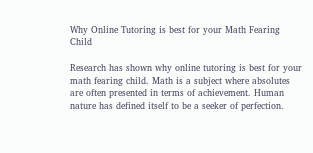Why Online Tutoring is best for your Math Fearing Child

Research has shown why online tutoring is best for your math fearing child. Math is a subject where absolutes are often presented in terms of achievement. Human nature has defined itself to be a seeker of perfection.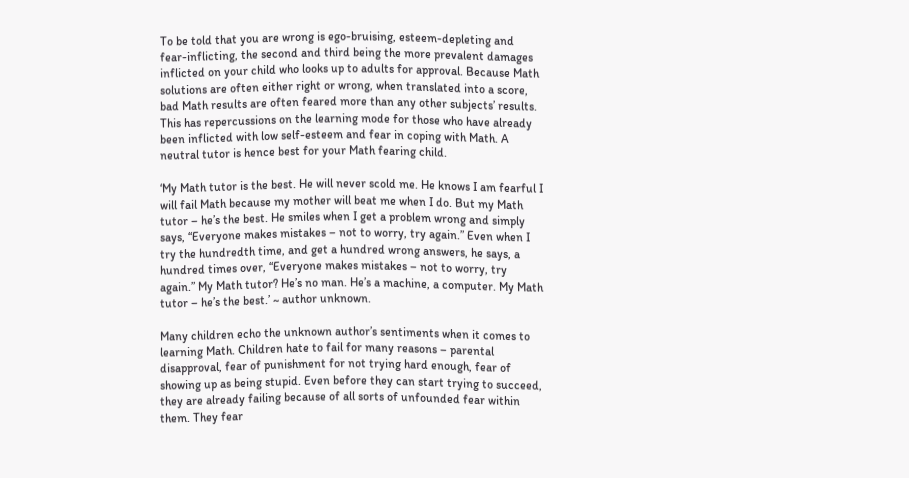To be told that you are wrong is ego-bruising, esteem-depleting and fear-inflicting, the second and third being the more prevalent damages inflicted on your child who looks up to adults for approval. Because Math solutions are often either right or wrong, when translated into a score, bad Math results are often feared more than any other subjects’ results. This has repercussions on the learning mode for those who have already been inflicted with low self-esteem and fear in coping with Math. A neutral tutor is hence best for your Math fearing child.

‘My Math tutor is the best. He will never scold me. He knows I am fearful I will fail Math because my mother will beat me when I do. But my Math tutor – he’s the best. He smiles when I get a problem wrong and simply says, “Everyone makes mistakes – not to worry, try again.” Even when I try the hundredth time, and get a hundred wrong answers, he says, a hundred times over, “Everyone makes mistakes – not to worry, try again.” My Math tutor? He’s no man. He’s a machine, a computer. My Math tutor – he’s the best.’ ~ author unknown.

Many children echo the unknown author’s sentiments when it comes to learning Math. Children hate to fail for many reasons – parental disapproval, fear of punishment for not trying hard enough, fear of showing up as being stupid. Even before they can start trying to succeed, they are already failing because of all sorts of unfounded fear within them. They fear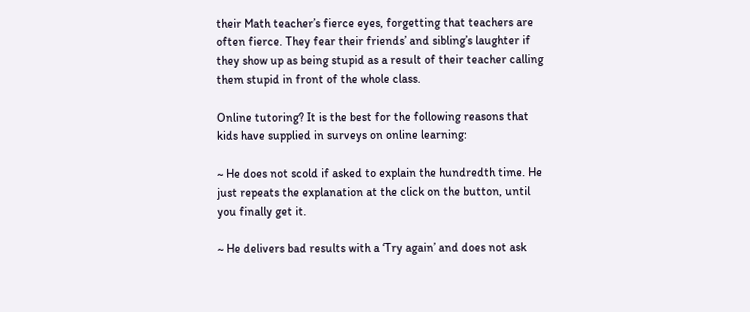their Math teacher’s fierce eyes, forgetting that teachers are often fierce. They fear their friends’ and sibling’s laughter if they show up as being stupid as a result of their teacher calling them stupid in front of the whole class.

Online tutoring? It is the best for the following reasons that kids have supplied in surveys on online learning:

~ He does not scold if asked to explain the hundredth time. He just repeats the explanation at the click on the button, until you finally get it.

~ He delivers bad results with a ‘Try again’ and does not ask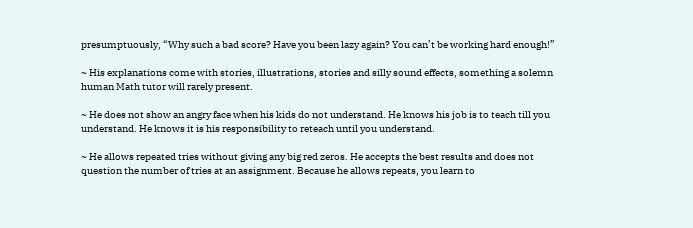presumptuously, “Why such a bad score? Have you been lazy again? You can’t be working hard enough!”

~ His explanations come with stories, illustrations, stories and silly sound effects, something a solemn human Math tutor will rarely present.

~ He does not show an angry face when his kids do not understand. He knows his job is to teach till you understand. He knows it is his responsibility to reteach until you understand.

~ He allows repeated tries without giving any big red zeros. He accepts the best results and does not question the number of tries at an assignment. Because he allows repeats, you learn to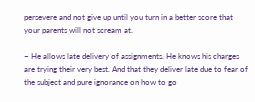persevere and not give up until you turn in a better score that your parents will not scream at.

~ He allows late delivery of assignments. He knows his charges are trying their very best. And that they deliver late due to fear of the subject and pure ignorance on how to go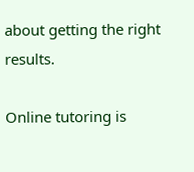about getting the right results.

Online tutoring is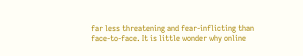far less threatening and fear-inflicting than face-to-face. It is little wonder why online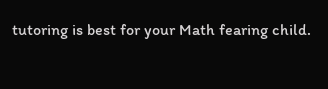tutoring is best for your Math fearing child.